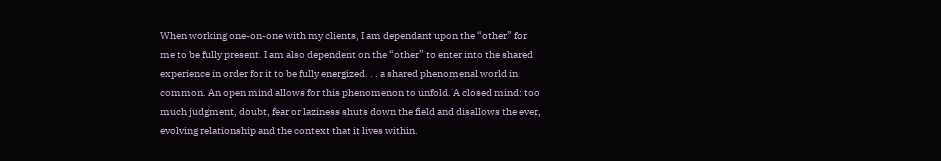When working one-on-one with my clients, I am dependant upon the “other” for me to be fully present. I am also dependent on the “other” to enter into the shared experience in order for it to be fully energized. . . a shared phenomenal world in common. An open mind allows for this phenomenon to unfold. A closed mind: too much judgment, doubt, fear or laziness shuts down the field and disallows the ever, evolving relationship and the context that it lives within.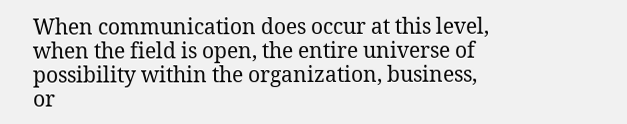When communication does occur at this level, when the field is open, the entire universe of possibility within the organization, business, or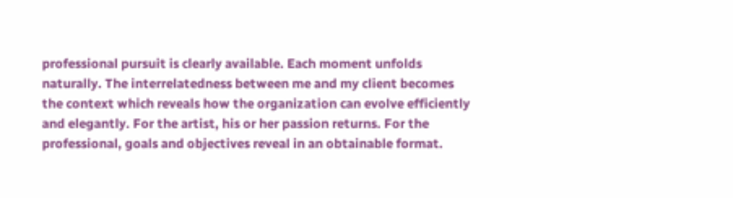professional pursuit is clearly available. Each moment unfolds naturally. The interrelatedness between me and my client becomes the context which reveals how the organization can evolve efficiently and elegantly. For the artist, his or her passion returns. For the professional, goals and objectives reveal in an obtainable format.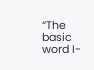“The basic word I-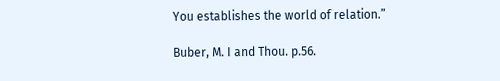You establishes the world of relation.”

Buber, M. I and Thou. p.56.